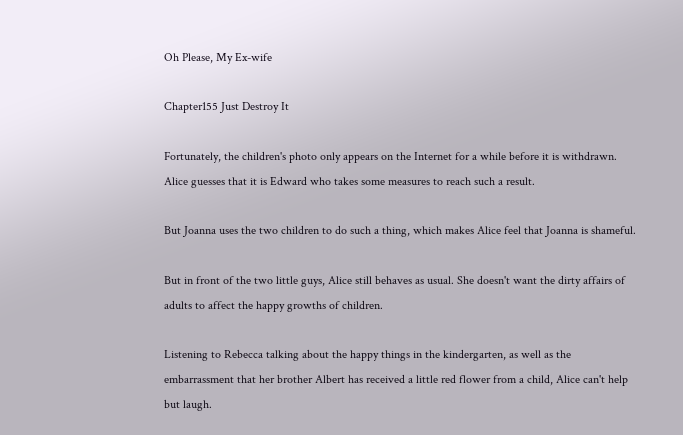Oh Please, My Ex-wife

Chapter155 Just Destroy It

Fortunately, the children's photo only appears on the Internet for a while before it is withdrawn. Alice guesses that it is Edward who takes some measures to reach such a result.

But Joanna uses the two children to do such a thing, which makes Alice feel that Joanna is shameful.

But in front of the two little guys, Alice still behaves as usual. She doesn't want the dirty affairs of adults to affect the happy growths of children.

Listening to Rebecca talking about the happy things in the kindergarten, as well as the embarrassment that her brother Albert has received a little red flower from a child, Alice can't help but laugh.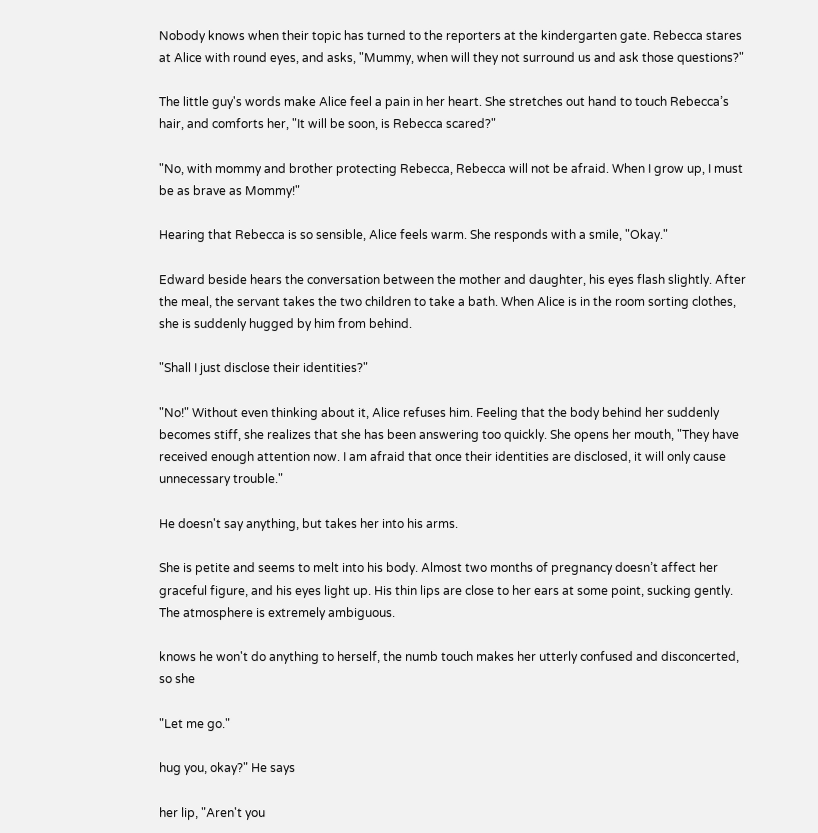Nobody knows when their topic has turned to the reporters at the kindergarten gate. Rebecca stares at Alice with round eyes, and asks, "Mummy, when will they not surround us and ask those questions?"

The little guy's words make Alice feel a pain in her heart. She stretches out hand to touch Rebecca’s hair, and comforts her, "It will be soon, is Rebecca scared?"

"No, with mommy and brother protecting Rebecca, Rebecca will not be afraid. When I grow up, I must be as brave as Mommy!"

Hearing that Rebecca is so sensible, Alice feels warm. She responds with a smile, "Okay."

Edward beside hears the conversation between the mother and daughter, his eyes flash slightly. After the meal, the servant takes the two children to take a bath. When Alice is in the room sorting clothes, she is suddenly hugged by him from behind.

"Shall I just disclose their identities?"

"No!" Without even thinking about it, Alice refuses him. Feeling that the body behind her suddenly becomes stiff, she realizes that she has been answering too quickly. She opens her mouth, "They have received enough attention now. I am afraid that once their identities are disclosed, it will only cause unnecessary trouble."

He doesn't say anything, but takes her into his arms.

She is petite and seems to melt into his body. Almost two months of pregnancy doesn’t affect her graceful figure, and his eyes light up. His thin lips are close to her ears at some point, sucking gently. The atmosphere is extremely ambiguous.

knows he won't do anything to herself, the numb touch makes her utterly confused and disconcerted, so she

"Let me go."

hug you, okay?" He says

her lip, "Aren't you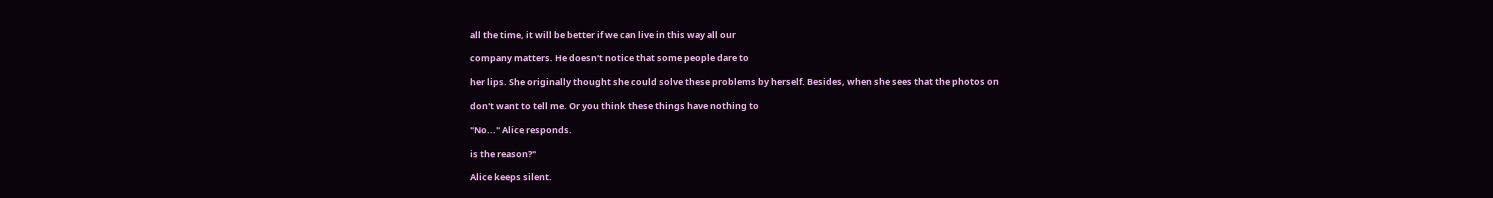all the time, it will be better if we can live in this way all our

company matters. He doesn't notice that some people dare to

her lips. She originally thought she could solve these problems by herself. Besides, when she sees that the photos on

don't want to tell me. Or you think these things have nothing to

"No..." Alice responds.

is the reason?"

Alice keeps silent.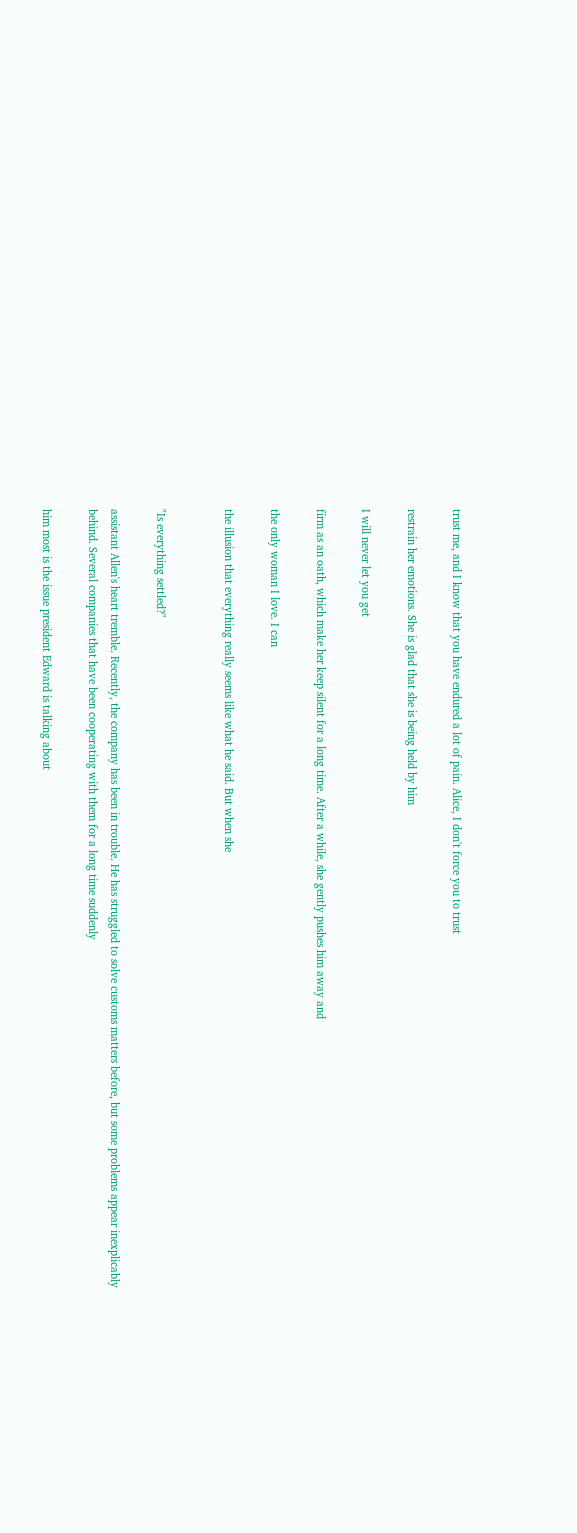trust me, and I know that you have endured a lot of pain. Alice, I don't force you to trust

restrain her emotions. She is glad that she is being held by him

I will never let you get

firm as an oath, which make her keep silent for a long time. After a while, she gently pushes him away and

the only woman I love. I can

the illusion that everything really seems like what he said. But when she


"Is everything settled?"

assistant Allen's heart tremble. Recently, the company has been in trouble. He has struggled to solve customs matters before, but some problems appear inexplicably behind. Several companies that have been cooperating with them for a long time suddenly

him most is the issue president Edward is talking about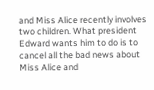and Miss Alice recently involves two children. What president Edward wants him to do is to cancel all the bad news about Miss Alice and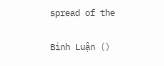spread of the

Bình Luận ()